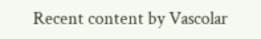Recent content by Vascolar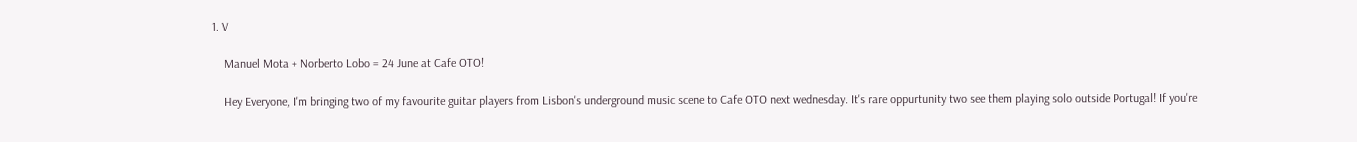1. V

    Manuel Mota + Norberto Lobo = 24 June at Cafe OTO!

    Hey Everyone, I'm bringing two of my favourite guitar players from Lisbon's underground music scene to Cafe OTO next wednesday. It's rare oppurtunity two see them playing solo outside Portugal! If you're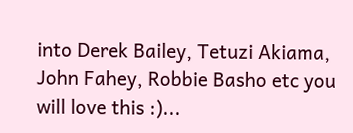into Derek Bailey, Tetuzi Akiama, John Fahey, Robbie Basho etc you will love this :)...